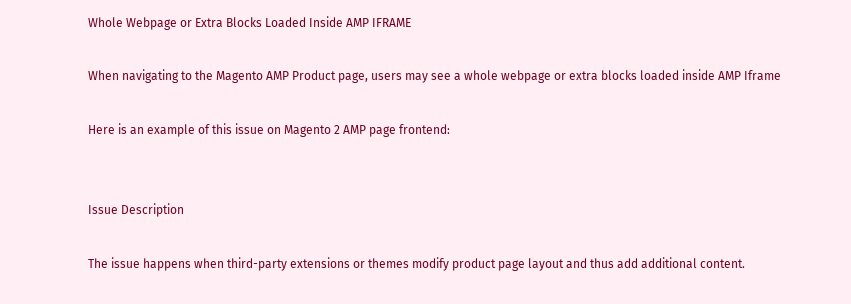Whole Webpage or Extra Blocks Loaded Inside AMP IFRAME

When navigating to the Magento AMP Product page, users may see a whole webpage or extra blocks loaded inside AMP Iframe

Here is an example of this issue on Magento 2 AMP page frontend:


Issue Description

The issue happens when third-party extensions or themes modify product page layout and thus add additional content.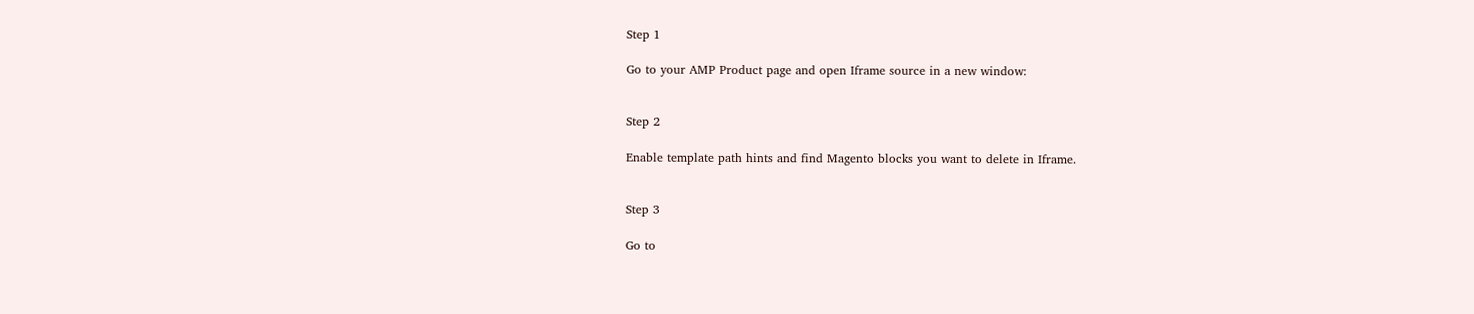Step 1

Go to your AMP Product page and open Iframe source in a new window:


Step 2

Enable template path hints and find Magento blocks you want to delete in Iframe.


Step 3

Go to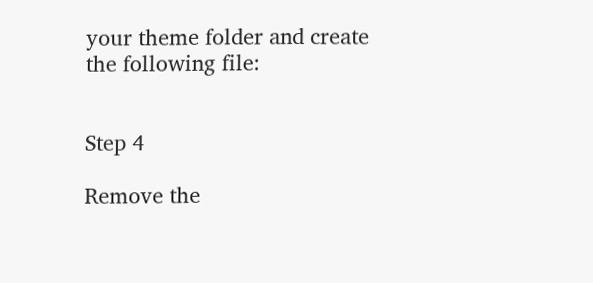your theme folder and create the following file:


Step 4

Remove the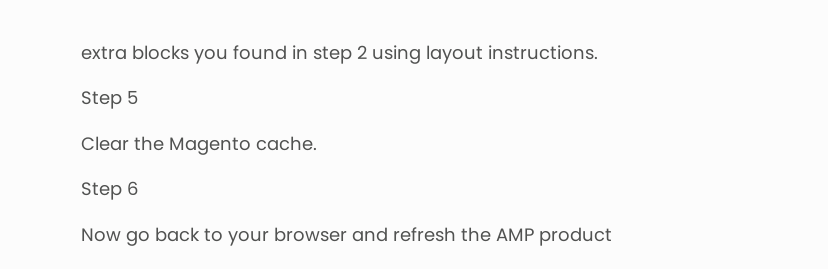extra blocks you found in step 2 using layout instructions.

Step 5

Clear the Magento cache.

Step 6

Now go back to your browser and refresh the AMP product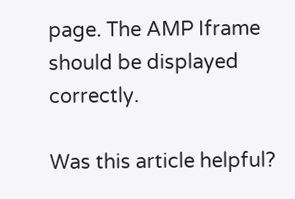page. The AMP Iframe should be displayed correctly.

Was this article helpful?